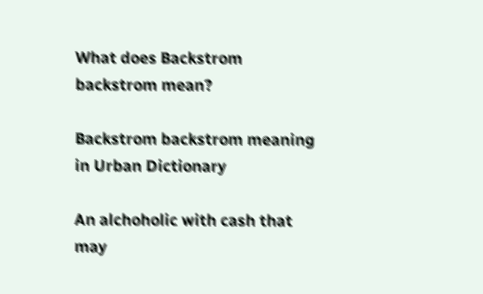What does Backstrom backstrom mean?

Backstrom backstrom meaning in Urban Dictionary

An alchoholic with cash that may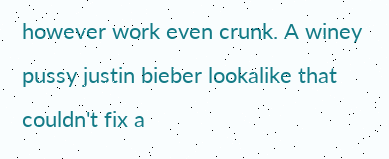however work even crunk. A winey pussy justin bieber lookalike that couldn't fix a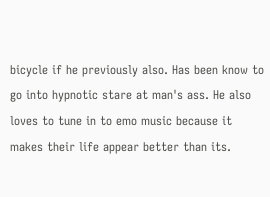bicycle if he previously also. Has been know to go into hypnotic stare at man's ass. He also loves to tune in to emo music because it makes their life appear better than its.